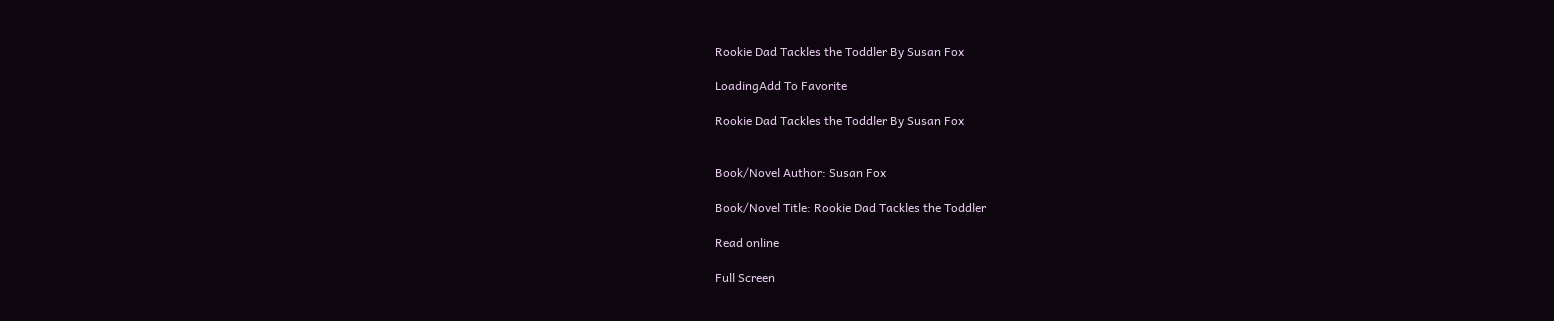Rookie Dad Tackles the Toddler By Susan Fox

LoadingAdd To Favorite

Rookie Dad Tackles the Toddler By Susan Fox


Book/Novel Author: Susan Fox

Book/Novel Title: Rookie Dad Tackles the Toddler

Read online

Full Screen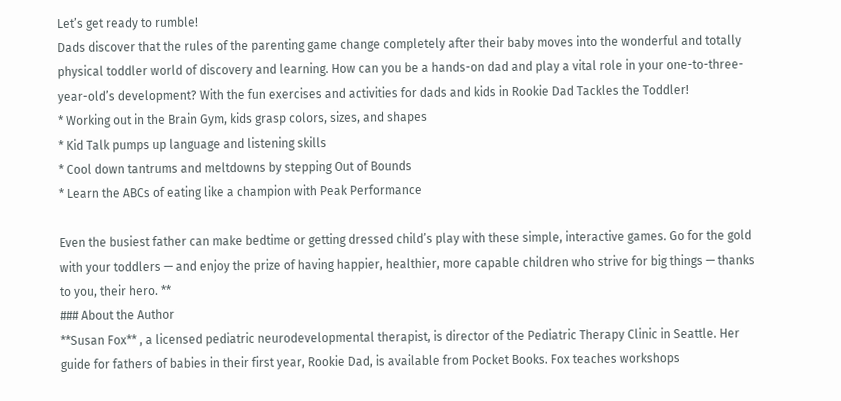Let’s get ready to rumble!
Dads discover that the rules of the parenting game change completely after their baby moves into the wonderful and totally physical toddler world of discovery and learning. How can you be a hands-on dad and play a vital role in your one-to-three-year-old’s development? With the fun exercises and activities for dads and kids in Rookie Dad Tackles the Toddler!
* Working out in the Brain Gym, kids grasp colors, sizes, and shapes
* Kid Talk pumps up language and listening skills
* Cool down tantrums and meltdowns by stepping Out of Bounds
* Learn the ABCs of eating like a champion with Peak Performance

Even the busiest father can make bedtime or getting dressed child’s play with these simple, interactive games. Go for the gold with your toddlers — and enjoy the prize of having happier, healthier, more capable children who strive for big things — thanks to you, their hero. **
### About the Author
**Susan Fox** , a licensed pediatric neurodevelopmental therapist, is director of the Pediatric Therapy Clinic in Seattle. Her guide for fathers of babies in their first year, Rookie Dad, is available from Pocket Books. Fox teaches workshops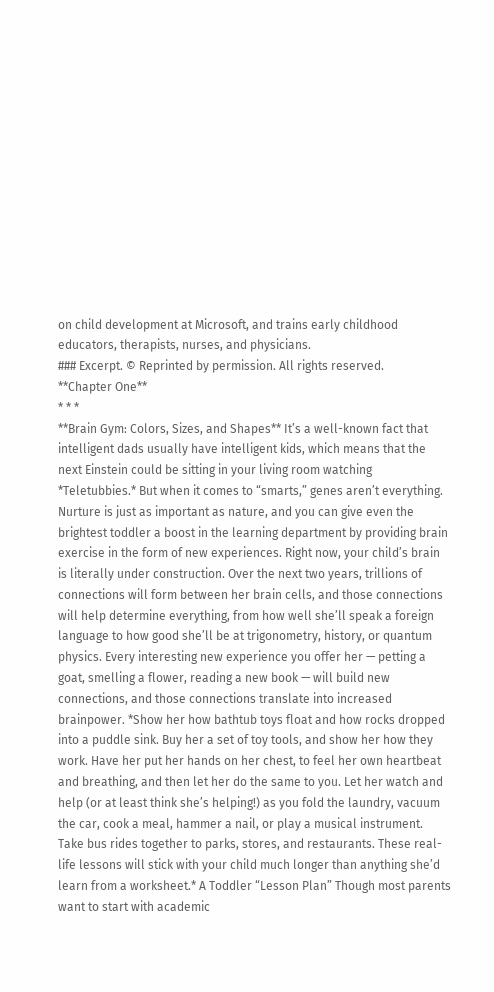on child development at Microsoft, and trains early childhood educators, therapists, nurses, and physicians.
### Excerpt. © Reprinted by permission. All rights reserved.
**Chapter One**
* * *
**Brain Gym: Colors, Sizes, and Shapes** It’s a well-known fact that intelligent dads usually have intelligent kids, which means that the next Einstein could be sitting in your living room watching *Teletubbies.* But when it comes to “smarts,” genes aren’t everything. Nurture is just as important as nature, and you can give even the brightest toddler a boost in the learning department by providing brain exercise in the form of new experiences. Right now, your child’s brain is literally under construction. Over the next two years, trillions of connections will form between her brain cells, and those connections will help determine everything, from how well she’ll speak a foreign language to how good she’ll be at trigonometry, history, or quantum physics. Every interesting new experience you offer her — petting a goat, smelling a flower, reading a new book — will build new connections, and those connections translate into increased brainpower. *Show her how bathtub toys float and how rocks dropped into a puddle sink. Buy her a set of toy tools, and show her how they work. Have her put her hands on her chest, to feel her own heartbeat and breathing, and then let her do the same to you. Let her watch and help (or at least think she’s helping!) as you fold the laundry, vacuum the car, cook a meal, hammer a nail, or play a musical instrument. Take bus rides together to parks, stores, and restaurants. These real-life lessons will stick with your child much longer than anything she’d learn from a worksheet.* A Toddler “Lesson Plan” Though most parents want to start with academic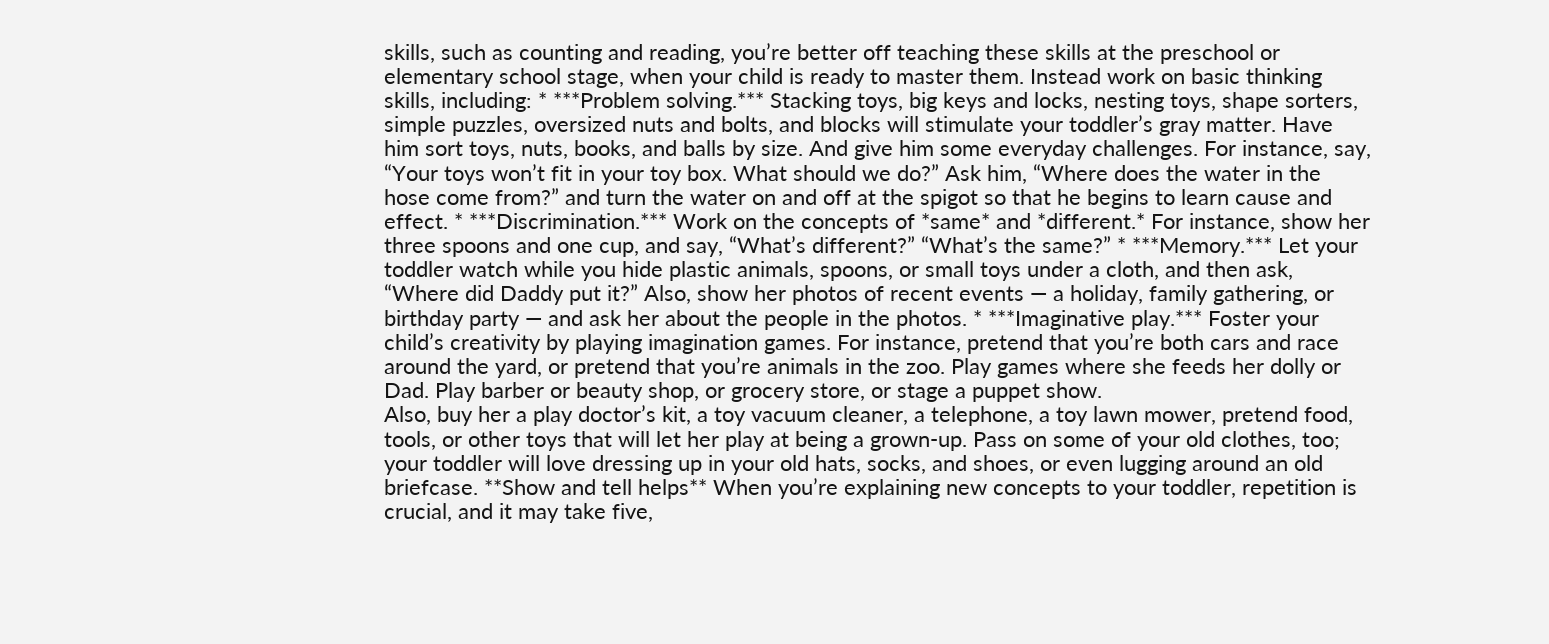skills, such as counting and reading, you’re better off teaching these skills at the preschool or elementary school stage, when your child is ready to master them. Instead work on basic thinking skills, including: * ***Problem solving.*** Stacking toys, big keys and locks, nesting toys, shape sorters, simple puzzles, oversized nuts and bolts, and blocks will stimulate your toddler’s gray matter. Have him sort toys, nuts, books, and balls by size. And give him some everyday challenges. For instance, say, “Your toys won’t fit in your toy box. What should we do?” Ask him, “Where does the water in the hose come from?” and turn the water on and off at the spigot so that he begins to learn cause and effect. * ***Discrimination.*** Work on the concepts of *same* and *different.* For instance, show her three spoons and one cup, and say, “What’s different?” “What’s the same?” * ***Memory.*** Let your toddler watch while you hide plastic animals, spoons, or small toys under a cloth, and then ask, “Where did Daddy put it?” Also, show her photos of recent events — a holiday, family gathering, or birthday party — and ask her about the people in the photos. * ***Imaginative play.*** Foster your child’s creativity by playing imagination games. For instance, pretend that you’re both cars and race around the yard, or pretend that you’re animals in the zoo. Play games where she feeds her dolly or Dad. Play barber or beauty shop, or grocery store, or stage a puppet show.
Also, buy her a play doctor’s kit, a toy vacuum cleaner, a telephone, a toy lawn mower, pretend food, tools, or other toys that will let her play at being a grown-up. Pass on some of your old clothes, too; your toddler will love dressing up in your old hats, socks, and shoes, or even lugging around an old briefcase. **Show and tell helps** When you’re explaining new concepts to your toddler, repetition is crucial, and it may take five,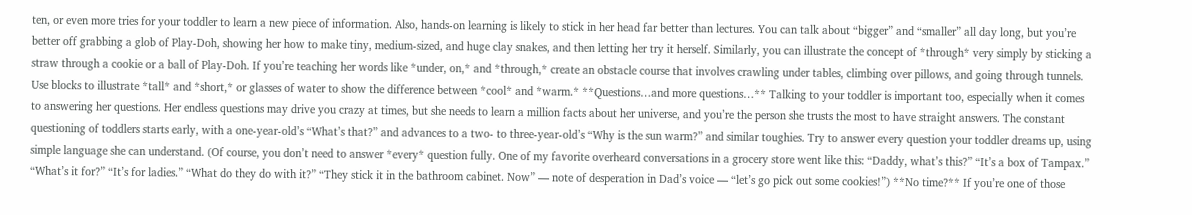ten, or even more tries for your toddler to learn a new piece of information. Also, hands-on learning is likely to stick in her head far better than lectures. You can talk about “bigger” and “smaller” all day long, but you’re better off grabbing a glob of Play-Doh, showing her how to make tiny, medium-sized, and huge clay snakes, and then letting her try it herself. Similarly, you can illustrate the concept of *through* very simply by sticking a straw through a cookie or a ball of Play-Doh. If you’re teaching her words like *under, on,* and *through,* create an obstacle course that involves crawling under tables, climbing over pillows, and going through tunnels. Use blocks to illustrate *tall* and *short,* or glasses of water to show the difference between *cool* and *warm.* **Questions…and more questions…** Talking to your toddler is important too, especially when it comes to answering her questions. Her endless questions may drive you crazy at times, but she needs to learn a million facts about her universe, and you’re the person she trusts the most to have straight answers. The constant questioning of toddlers starts early, with a one-year-old’s “What’s that?” and advances to a two- to three-year-old’s “Why is the sun warm?” and similar toughies. Try to answer every question your toddler dreams up, using simple language she can understand. (Of course, you don’t need to answer *every* question fully. One of my favorite overheard conversations in a grocery store went like this: “Daddy, what’s this?” “It’s a box of Tampax.” “What’s it for?” “It’s for ladies.” “What do they do with it?” “They stick it in the bathroom cabinet. Now” — note of desperation in Dad’s voice — “let’s go pick out some cookies!”) **No time?** If you’re one of those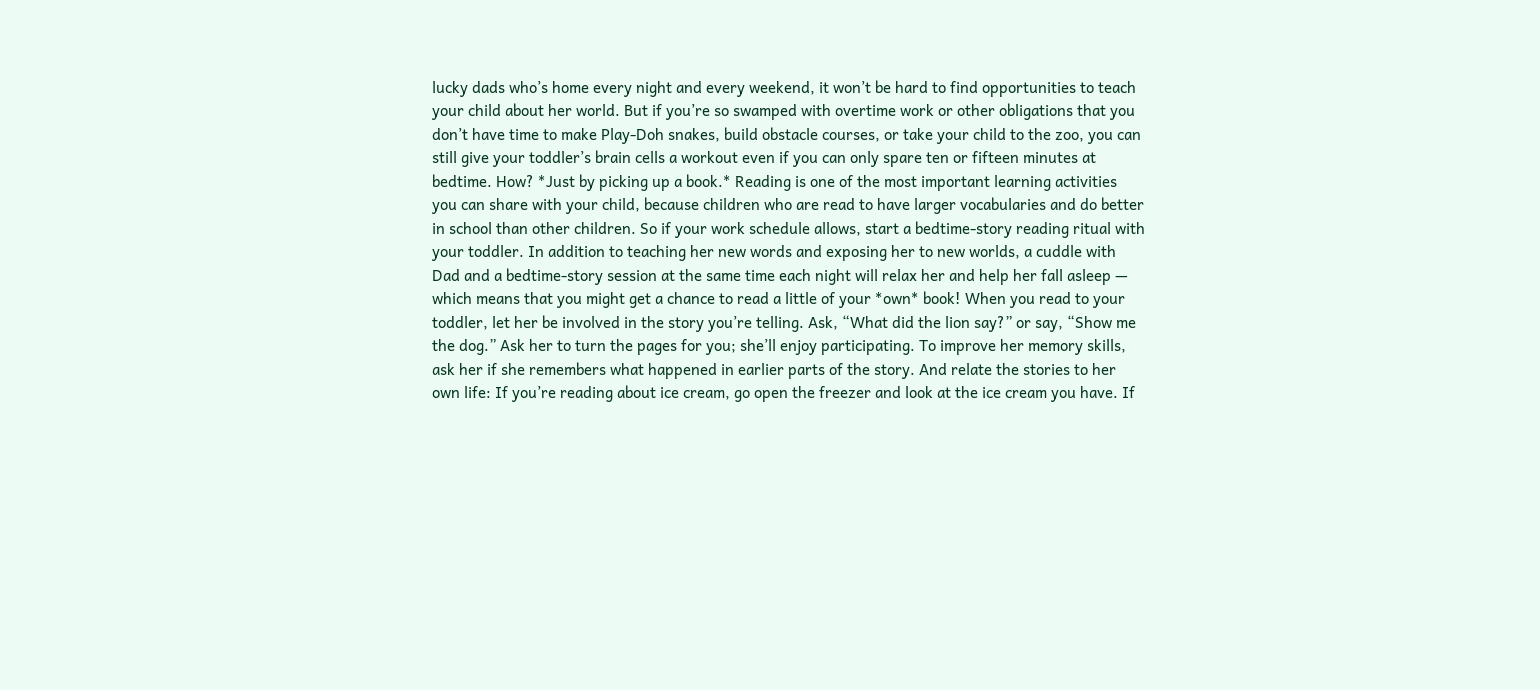lucky dads who’s home every night and every weekend, it won’t be hard to find opportunities to teach your child about her world. But if you’re so swamped with overtime work or other obligations that you don’t have time to make Play-Doh snakes, build obstacle courses, or take your child to the zoo, you can still give your toddler’s brain cells a workout even if you can only spare ten or fifteen minutes at bedtime. How? *Just by picking up a book.* Reading is one of the most important learning activities you can share with your child, because children who are read to have larger vocabularies and do better in school than other children. So if your work schedule allows, start a bedtime-story reading ritual with your toddler. In addition to teaching her new words and exposing her to new worlds, a cuddle with Dad and a bedtime-story session at the same time each night will relax her and help her fall asleep — which means that you might get a chance to read a little of your *own* book! When you read to your toddler, let her be involved in the story you’re telling. Ask, “What did the lion say?” or say, “Show me the dog.” Ask her to turn the pages for you; she’ll enjoy participating. To improve her memory skills, ask her if she remembers what happened in earlier parts of the story. And relate the stories to her own life: If you’re reading about ice cream, go open the freezer and look at the ice cream you have. If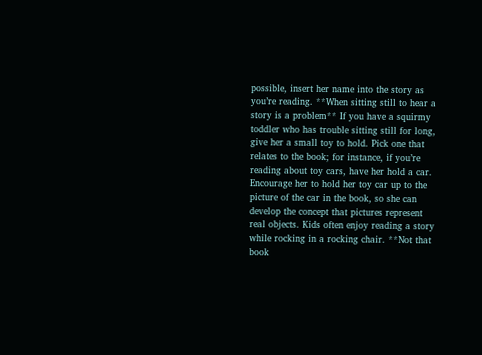possible, insert her name into the story as you’re reading. **When sitting still to hear a story is a problem** If you have a squirmy toddler who has trouble sitting still for long, give her a small toy to hold. Pick one that relates to the book; for instance, if you’re reading about toy cars, have her hold a car. Encourage her to hold her toy car up to the picture of the car in the book, so she can develop the concept that pictures represent real objects. Kids often enjoy reading a story while rocking in a rocking chair. **Not that book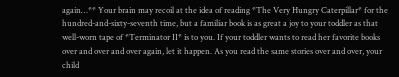again…** Your brain may recoil at the idea of reading *The Very Hungry Caterpillar* for the hundred-and-sixty-seventh time, but a familiar book is as great a joy to your toddler as that well-worn tape of *Terminator II* is to you. If your toddler wants to read her favorite books over and over and over again, let it happen. As you read the same stories over and over, your child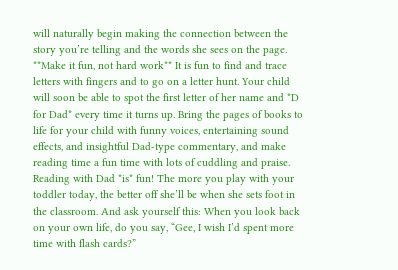will naturally begin making the connection between the story you’re telling and the words she sees on the page. **Make it fun, not hard work** It is fun to find and trace letters with fingers and to go on a letter hunt. Your child will soon be able to spot the first letter of her name and *D for Dad* every time it turns up. Bring the pages of books to life for your child with funny voices, entertaining sound effects, and insightful Dad-type commentary, and make reading time a fun time with lots of cuddling and praise. Reading with Dad *is* fun! The more you play with your toddler today, the better off she’ll be when she sets foot in the classroom. And ask yourself this: When you look back on your own life, do you say, “Gee, I wish I’d spent more time with flash cards?”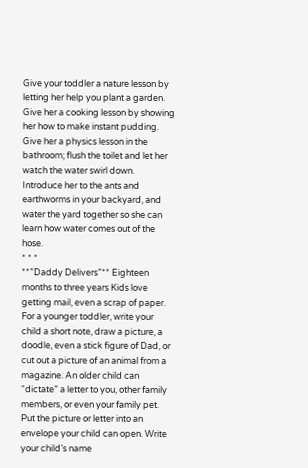Give your toddler a nature lesson by letting her help you plant a garden. Give her a cooking lesson by showing her how to make instant pudding. Give her a physics lesson in the bathroom; flush the toilet and let her watch the water swirl down. Introduce her to the ants and earthworms in your backyard, and water the yard together so she can learn how water comes out of the hose.
* * *
**”Daddy Delivers”** Eighteen months to three years Kids love getting mail, even a scrap of paper. For a younger toddler, write your child a short note, draw a picture, a doodle, even a stick figure of Dad, or cut out a picture of an animal from a magazine. An older child can “dictate” a letter to you, other family members, or even your family pet. Put the picture or letter into an envelope your child can open. Write your child’s name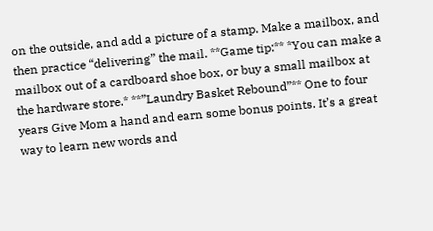on the outside, and add a picture of a stamp. Make a mailbox, and then practice “delivering” the mail. **Game tip:** *You can make a mailbox out of a cardboard shoe box, or buy a small mailbox at the hardware store.* **”Laundry Basket Rebound”** One to four years Give Mom a hand and earn some bonus points. It’s a great way to learn new words and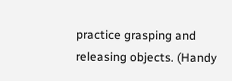practice grasping and releasing objects. (Handy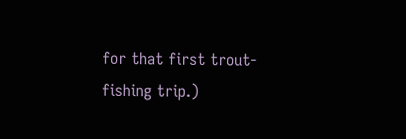for that first trout-fishing trip.)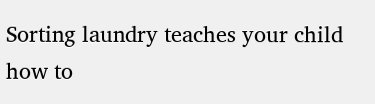Sorting laundry teaches your child how to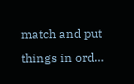match and put things in ord…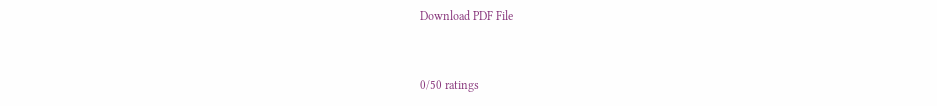Download PDF File



0/50 ratings